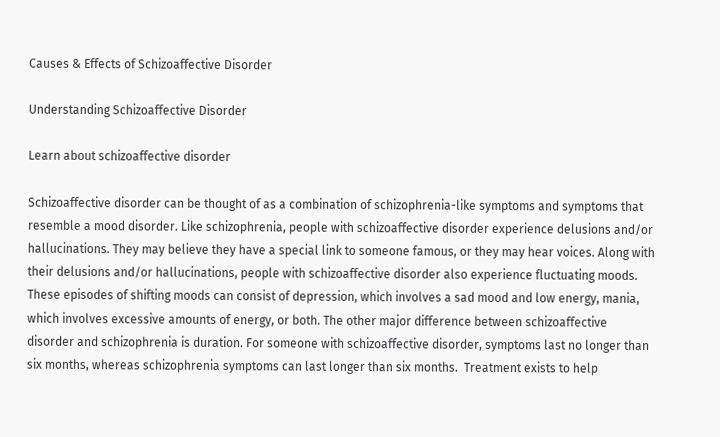Causes & Effects of Schizoaffective Disorder

Understanding Schizoaffective Disorder

Learn about schizoaffective disorder

Schizoaffective disorder can be thought of as a combination of schizophrenia-like symptoms and symptoms that resemble a mood disorder. Like schizophrenia, people with schizoaffective disorder experience delusions and/or hallucinations. They may believe they have a special link to someone famous, or they may hear voices. Along with their delusions and/or hallucinations, people with schizoaffective disorder also experience fluctuating moods. These episodes of shifting moods can consist of depression, which involves a sad mood and low energy, mania, which involves excessive amounts of energy, or both. The other major difference between schizoaffective disorder and schizophrenia is duration. For someone with schizoaffective disorder, symptoms last no longer than six months, whereas schizophrenia symptoms can last longer than six months.  Treatment exists to help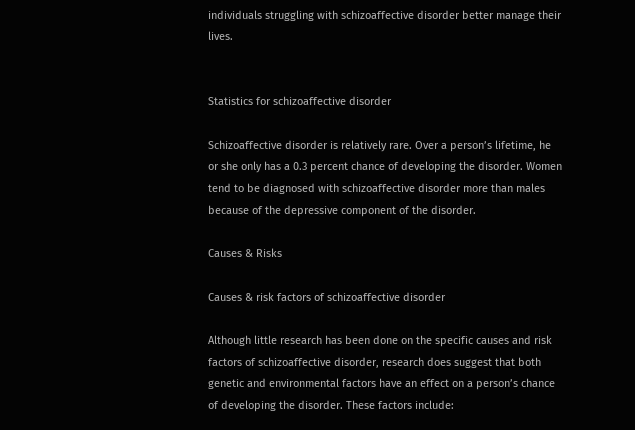individuals struggling with schizoaffective disorder better manage their lives.


Statistics for schizoaffective disorder

Schizoaffective disorder is relatively rare. Over a person’s lifetime, he or she only has a 0.3 percent chance of developing the disorder. Women tend to be diagnosed with schizoaffective disorder more than males because of the depressive component of the disorder.

Causes & Risks

Causes & risk factors of schizoaffective disorder

Although little research has been done on the specific causes and risk factors of schizoaffective disorder, research does suggest that both genetic and environmental factors have an effect on a person’s chance of developing the disorder. These factors include: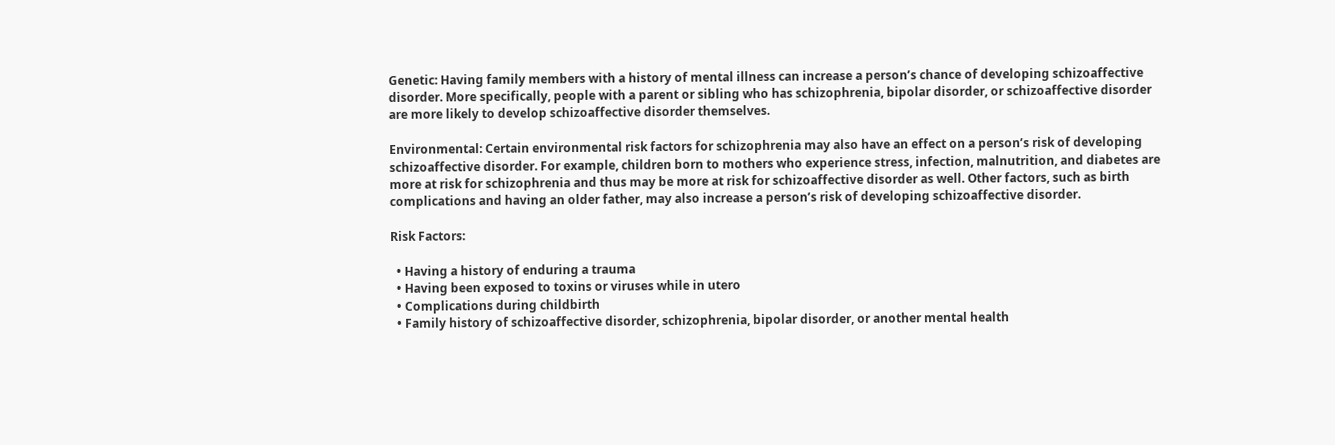Genetic: Having family members with a history of mental illness can increase a person’s chance of developing schizoaffective disorder. More specifically, people with a parent or sibling who has schizophrenia, bipolar disorder, or schizoaffective disorder are more likely to develop schizoaffective disorder themselves.

Environmental: Certain environmental risk factors for schizophrenia may also have an effect on a person’s risk of developing schizoaffective disorder. For example, children born to mothers who experience stress, infection, malnutrition, and diabetes are more at risk for schizophrenia and thus may be more at risk for schizoaffective disorder as well. Other factors, such as birth complications and having an older father, may also increase a person’s risk of developing schizoaffective disorder.

Risk Factors:

  • Having a history of enduring a trauma
  • Having been exposed to toxins or viruses while in utero
  • Complications during childbirth
  • Family history of schizoaffective disorder, schizophrenia, bipolar disorder, or another mental health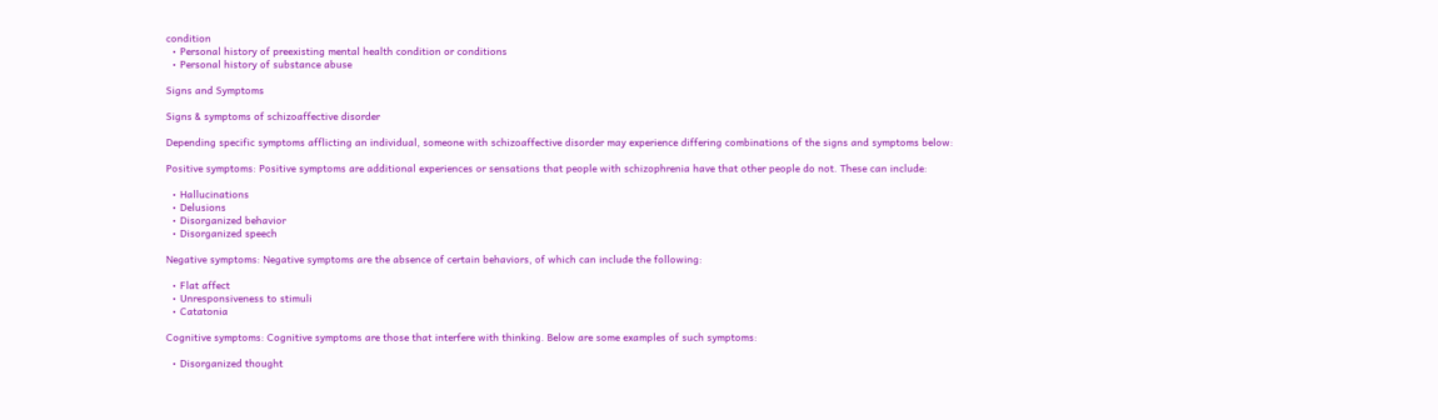condition
  • Personal history of preexisting mental health condition or conditions
  • Personal history of substance abuse

Signs and Symptoms

Signs & symptoms of schizoaffective disorder

Depending specific symptoms afflicting an individual, someone with schizoaffective disorder may experience differing combinations of the signs and symptoms below:

Positive symptoms: Positive symptoms are additional experiences or sensations that people with schizophrenia have that other people do not. These can include:

  • Hallucinations
  • Delusions
  • Disorganized behavior
  • Disorganized speech

Negative symptoms: Negative symptoms are the absence of certain behaviors, of which can include the following:

  • Flat affect
  • Unresponsiveness to stimuli
  • Catatonia

Cognitive symptoms: Cognitive symptoms are those that interfere with thinking. Below are some examples of such symptoms:

  • Disorganized thought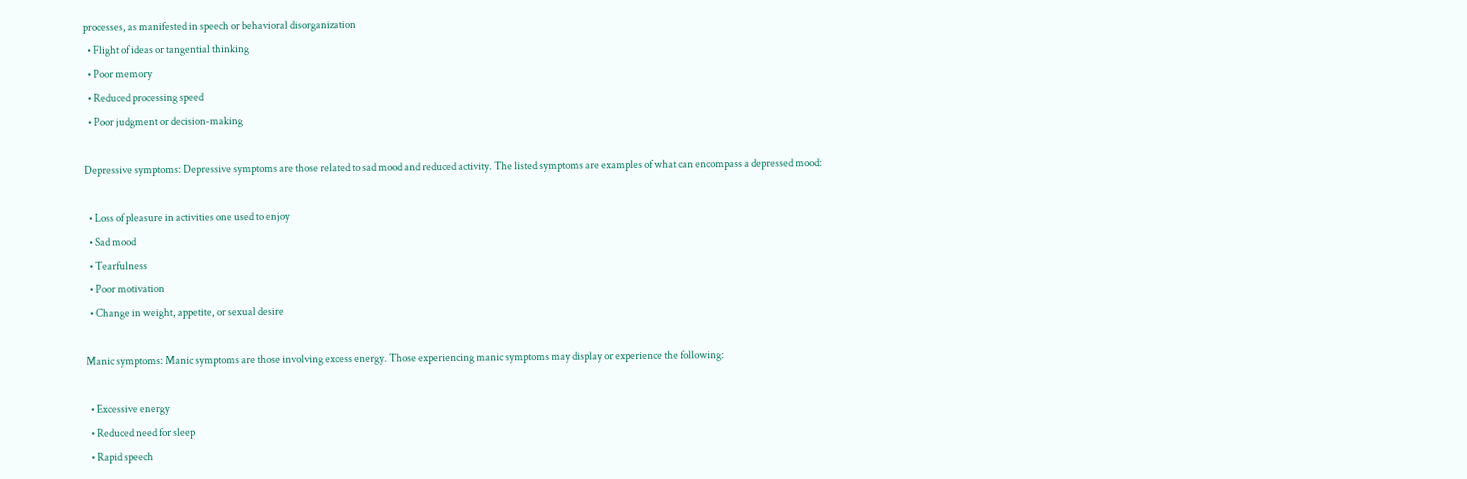processes, as manifested in speech or behavioral disorganization
  • Flight of ideas or tangential thinking
  • Poor memory
  • Reduced processing speed
  • Poor judgment or decision-making

Depressive symptoms: Depressive symptoms are those related to sad mood and reduced activity. The listed symptoms are examples of what can encompass a depressed mood:

  • Loss of pleasure in activities one used to enjoy
  • Sad mood
  • Tearfulness
  • Poor motivation
  • Change in weight, appetite, or sexual desire

Manic symptoms: Manic symptoms are those involving excess energy. Those experiencing manic symptoms may display or experience the following:

  • Excessive energy
  • Reduced need for sleep
  • Rapid speech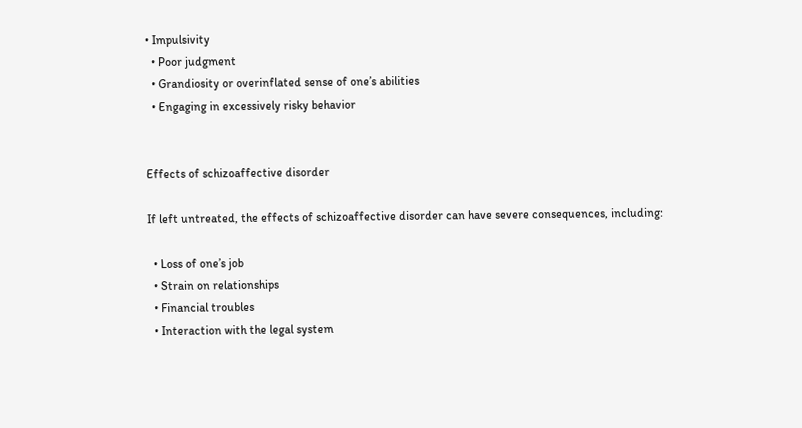• Impulsivity
  • Poor judgment
  • Grandiosity or overinflated sense of one’s abilities
  • Engaging in excessively risky behavior


Effects of schizoaffective disorder

If left untreated, the effects of schizoaffective disorder can have severe consequences, including:

  • Loss of one’s job
  • Strain on relationships
  • Financial troubles
  • Interaction with the legal system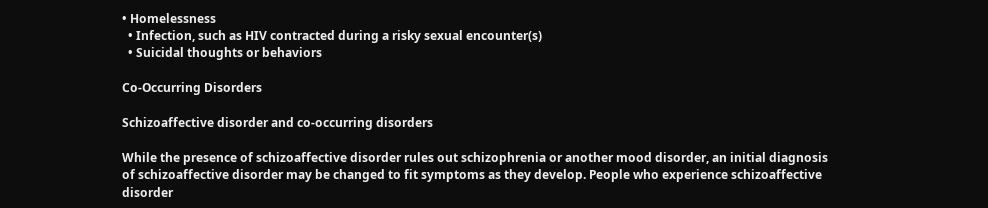• Homelessness
  • Infection, such as HIV contracted during a risky sexual encounter(s)
  • Suicidal thoughts or behaviors

Co-Occurring Disorders

Schizoaffective disorder and co-occurring disorders

While the presence of schizoaffective disorder rules out schizophrenia or another mood disorder, an initial diagnosis of schizoaffective disorder may be changed to fit symptoms as they develop. People who experience schizoaffective disorder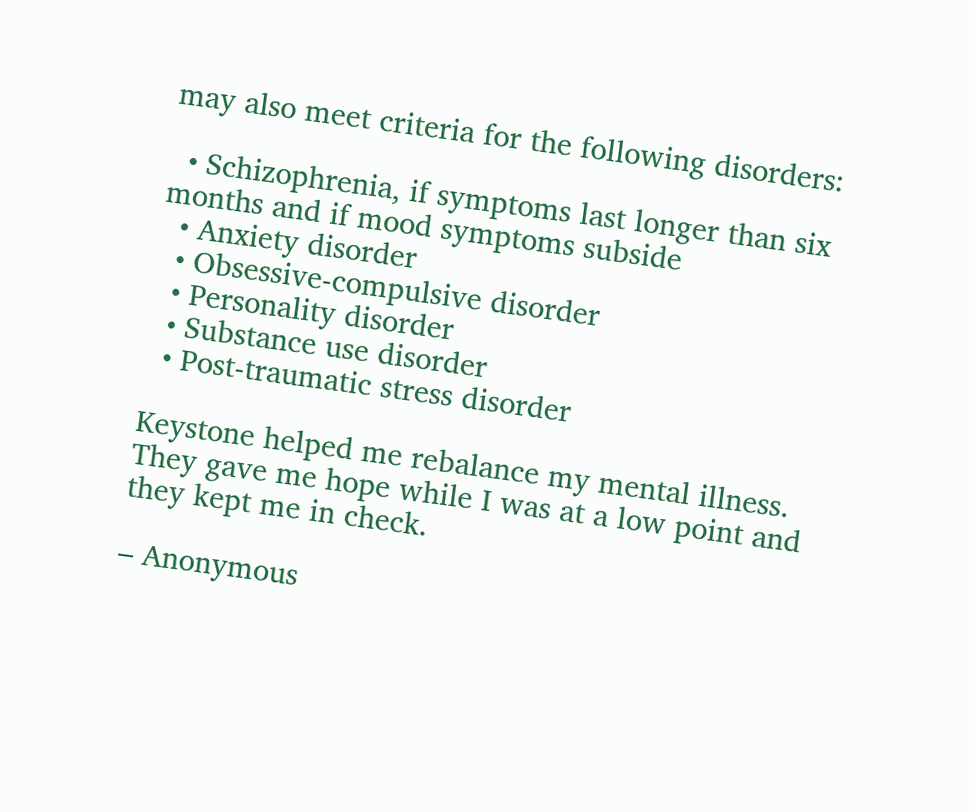may also meet criteria for the following disorders:

  • Schizophrenia, if symptoms last longer than six months and if mood symptoms subside
  • Anxiety disorder
  • Obsessive-compulsive disorder
  • Personality disorder
  • Substance use disorder
  • Post-traumatic stress disorder

Keystone helped me rebalance my mental illness. They gave me hope while I was at a low point and they kept me in check.

– Anonymous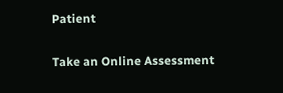Patient

Take an Online Assessment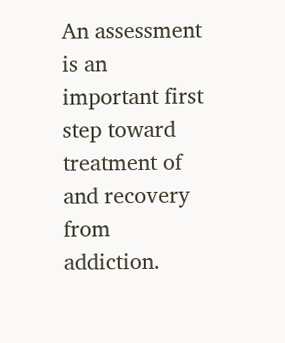An assessment is an important first step toward treatment of and recovery from addiction.